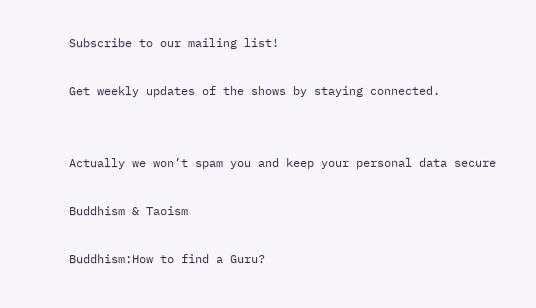Subscribe to our mailing list!

Get weekly updates of the shows by staying connected.


Actually we won’t spam you and keep your personal data secure

Buddhism & Taoism

Buddhism:How to find a Guru?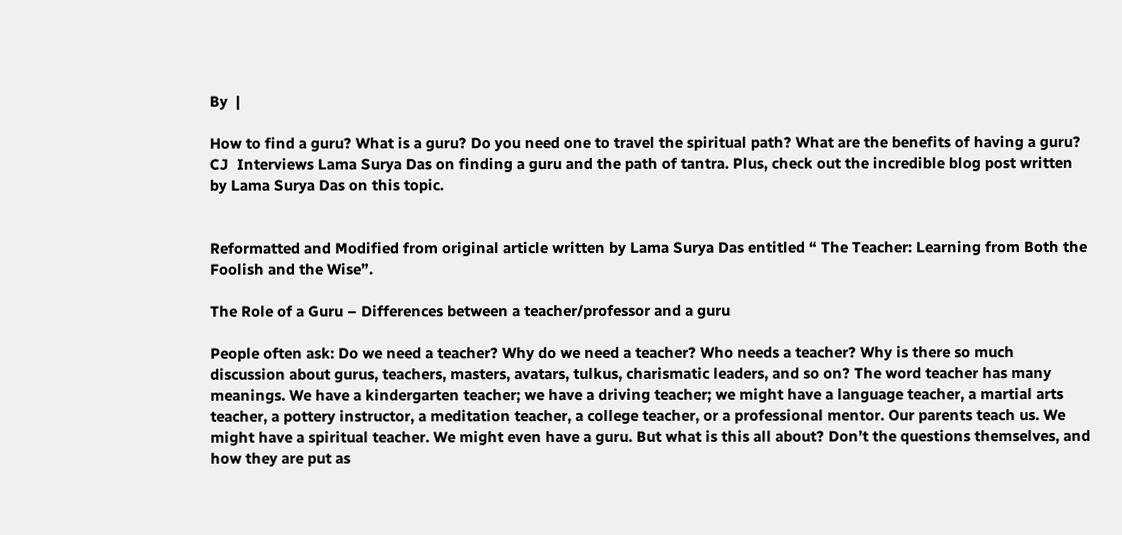By  |

How to find a guru? What is a guru? Do you need one to travel the spiritual path? What are the benefits of having a guru? CJ  Interviews Lama Surya Das on finding a guru and the path of tantra. Plus, check out the incredible blog post written by Lama Surya Das on this topic.


Reformatted and Modified from original article written by Lama Surya Das entitled “ The Teacher: Learning from Both the Foolish and the Wise”.

The Role of a Guru – Differences between a teacher/professor and a guru

People often ask: Do we need a teacher? Why do we need a teacher? Who needs a teacher? Why is there so much discussion about gurus, teachers, masters, avatars, tulkus, charismatic leaders, and so on? The word teacher has many meanings. We have a kindergarten teacher; we have a driving teacher; we might have a language teacher, a martial arts teacher, a pottery instructor, a meditation teacher, a college teacher, or a professional mentor. Our parents teach us. We might have a spiritual teacher. We might even have a guru. But what is this all about? Don’t the questions themselves, and how they are put as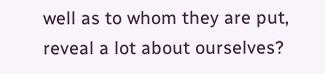well as to whom they are put, reveal a lot about ourselves?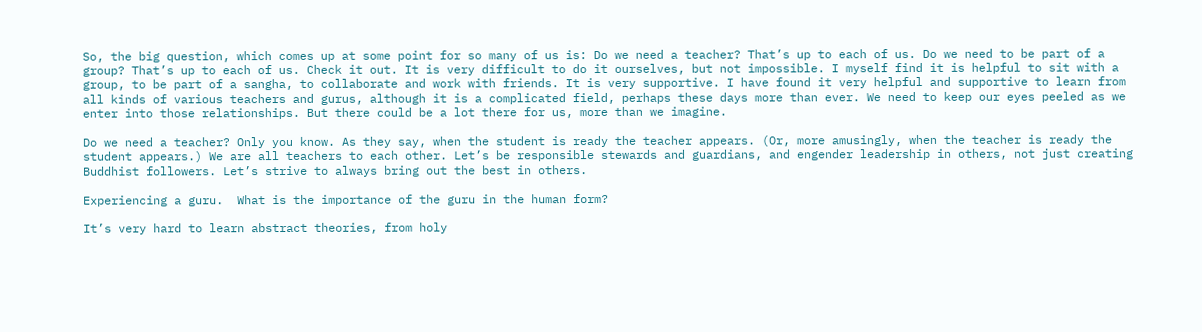So, the big question, which comes up at some point for so many of us is: Do we need a teacher? That’s up to each of us. Do we need to be part of a group? That’s up to each of us. Check it out. It is very difficult to do it ourselves, but not impossible. I myself find it is helpful to sit with a group, to be part of a sangha, to collaborate and work with friends. It is very supportive. I have found it very helpful and supportive to learn from all kinds of various teachers and gurus, although it is a complicated field, perhaps these days more than ever. We need to keep our eyes peeled as we enter into those relationships. But there could be a lot there for us, more than we imagine.

Do we need a teacher? Only you know. As they say, when the student is ready the teacher appears. (Or, more amusingly, when the teacher is ready the student appears.) We are all teachers to each other. Let’s be responsible stewards and guardians, and engender leadership in others, not just creating Buddhist followers. Let’s strive to always bring out the best in others.

Experiencing a guru.  What is the importance of the guru in the human form?

It’s very hard to learn abstract theories, from holy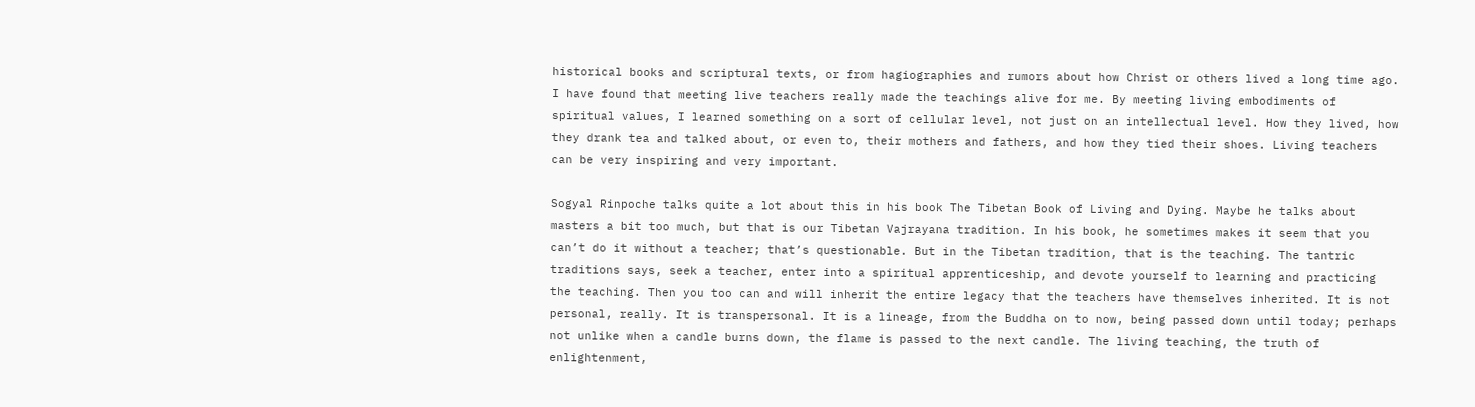historical books and scriptural texts, or from hagiographies and rumors about how Christ or others lived a long time ago. I have found that meeting live teachers really made the teachings alive for me. By meeting living embodiments of spiritual values, I learned something on a sort of cellular level, not just on an intellectual level. How they lived, how they drank tea and talked about, or even to, their mothers and fathers, and how they tied their shoes. Living teachers can be very inspiring and very important.

Sogyal Rinpoche talks quite a lot about this in his book The Tibetan Book of Living and Dying. Maybe he talks about masters a bit too much, but that is our Tibetan Vajrayana tradition. In his book, he sometimes makes it seem that you can’t do it without a teacher; that’s questionable. But in the Tibetan tradition, that is the teaching. The tantric traditions says, seek a teacher, enter into a spiritual apprenticeship, and devote yourself to learning and practicing the teaching. Then you too can and will inherit the entire legacy that the teachers have themselves inherited. It is not personal, really. It is transpersonal. It is a lineage, from the Buddha on to now, being passed down until today; perhaps not unlike when a candle burns down, the flame is passed to the next candle. The living teaching, the truth of enlightenment,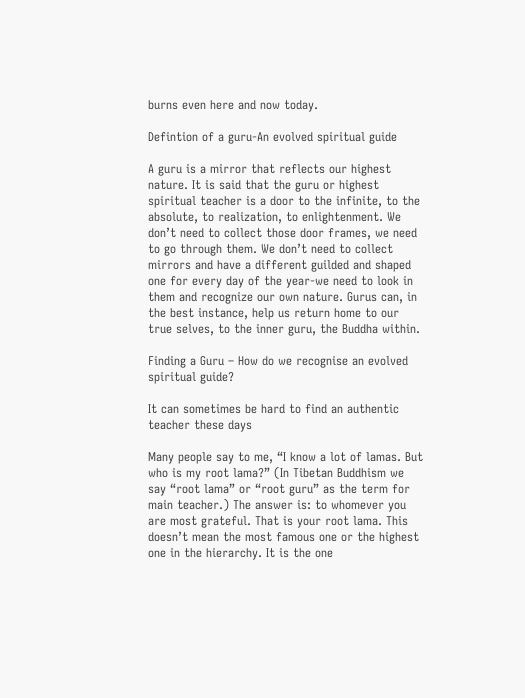burns even here and now today.

Defintion of a guru-An evolved spiritual guide

A guru is a mirror that reflects our highest nature. It is said that the guru or highest spiritual teacher is a door to the infinite, to the absolute, to realization, to enlightenment. We don’t need to collect those door frames, we need to go through them. We don’t need to collect mirrors and have a different guilded and shaped one for every day of the year-we need to look in them and recognize our own nature. Gurus can, in the best instance, help us return home to our true selves, to the inner guru, the Buddha within.

Finding a Guru – How do we recognise an evolved spiritual guide?

It can sometimes be hard to find an authentic teacher these days

Many people say to me, “I know a lot of lamas. But who is my root lama?” (In Tibetan Buddhism we say “root lama” or “root guru” as the term for main teacher.) The answer is: to whomever you are most grateful. That is your root lama. This doesn’t mean the most famous one or the highest one in the hierarchy. It is the one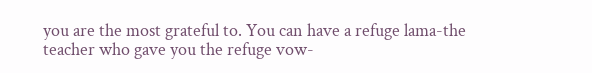you are the most grateful to. You can have a refuge lama-the teacher who gave you the refuge vow-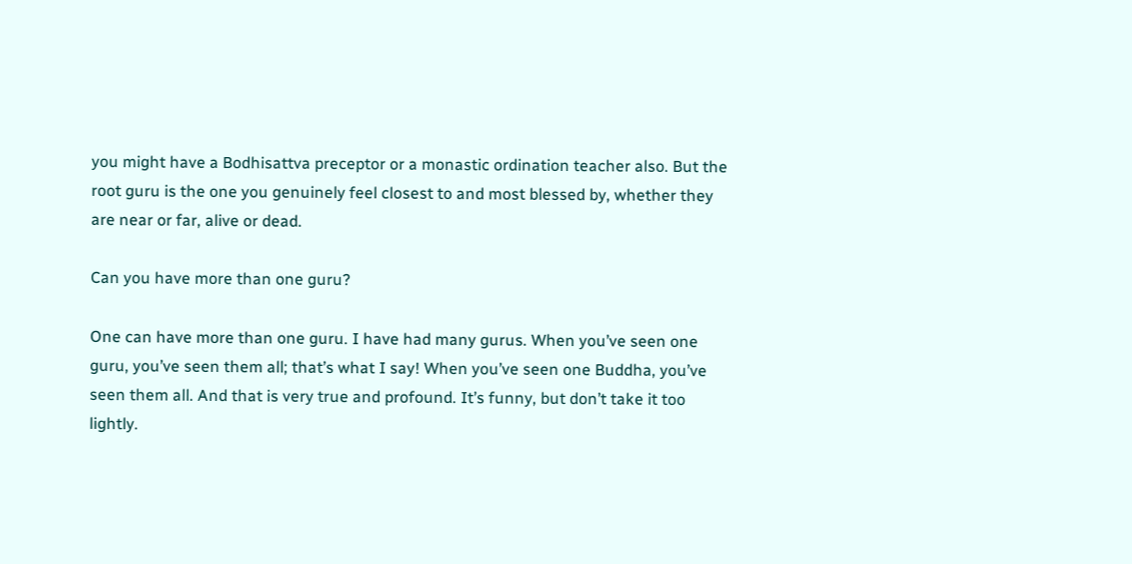you might have a Bodhisattva preceptor or a monastic ordination teacher also. But the root guru is the one you genuinely feel closest to and most blessed by, whether they are near or far, alive or dead.

Can you have more than one guru?

One can have more than one guru. I have had many gurus. When you’ve seen one guru, you’ve seen them all; that’s what I say! When you’ve seen one Buddha, you’ve seen them all. And that is very true and profound. It’s funny, but don’t take it too lightly.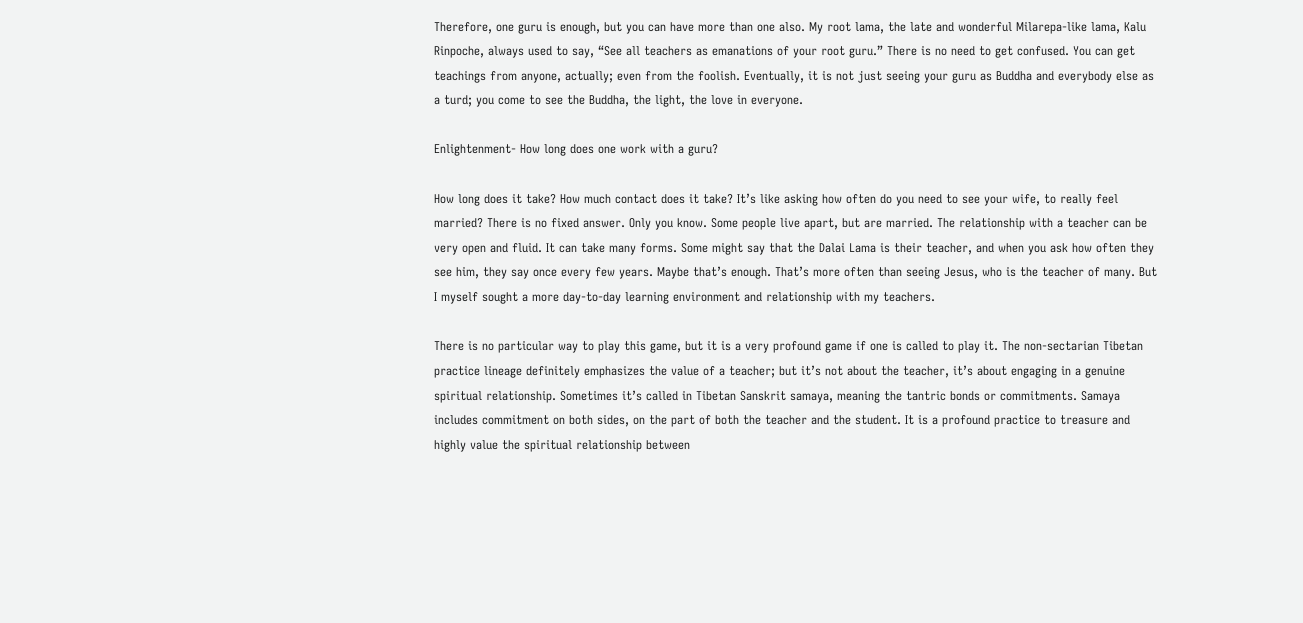Therefore, one guru is enough, but you can have more than one also. My root lama, the late and wonderful Milarepa-like lama, Kalu Rinpoche, always used to say, “See all teachers as emanations of your root guru.” There is no need to get confused. You can get teachings from anyone, actually; even from the foolish. Eventually, it is not just seeing your guru as Buddha and everybody else as a turd; you come to see the Buddha, the light, the love in everyone.

Enlightenment- How long does one work with a guru?

How long does it take? How much contact does it take? It’s like asking how often do you need to see your wife, to really feel married? There is no fixed answer. Only you know. Some people live apart, but are married. The relationship with a teacher can be very open and fluid. It can take many forms. Some might say that the Dalai Lama is their teacher, and when you ask how often they see him, they say once every few years. Maybe that’s enough. That’s more often than seeing Jesus, who is the teacher of many. But I myself sought a more day-to-day learning environment and relationship with my teachers.

There is no particular way to play this game, but it is a very profound game if one is called to play it. The non-sectarian Tibetan practice lineage definitely emphasizes the value of a teacher; but it’s not about the teacher, it’s about engaging in a genuine spiritual relationship. Sometimes it’s called in Tibetan Sanskrit samaya, meaning the tantric bonds or commitments. Samaya includes commitment on both sides, on the part of both the teacher and the student. It is a profound practice to treasure and highly value the spiritual relationship between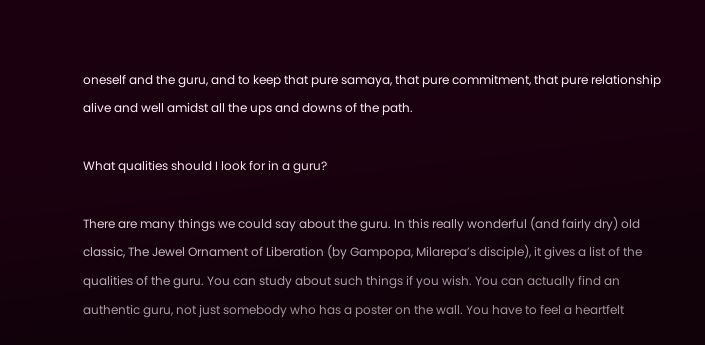oneself and the guru, and to keep that pure samaya, that pure commitment, that pure relationship alive and well amidst all the ups and downs of the path.

What qualities should I look for in a guru?

There are many things we could say about the guru. In this really wonderful (and fairly dry) old classic, The Jewel Ornament of Liberation (by Gampopa, Milarepa’s disciple), it gives a list of the qualities of the guru. You can study about such things if you wish. You can actually find an authentic guru, not just somebody who has a poster on the wall. You have to feel a heartfelt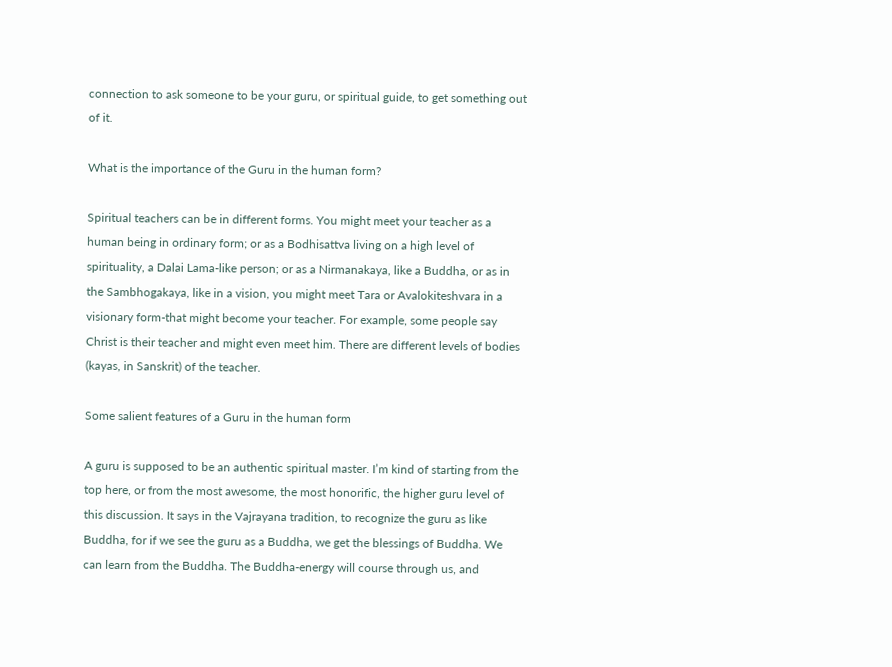connection to ask someone to be your guru, or spiritual guide, to get something out of it.

What is the importance of the Guru in the human form?

Spiritual teachers can be in different forms. You might meet your teacher as a human being in ordinary form; or as a Bodhisattva living on a high level of spirituality, a Dalai Lama-like person; or as a Nirmanakaya, like a Buddha, or as in the Sambhogakaya, like in a vision, you might meet Tara or Avalokiteshvara in a visionary form-that might become your teacher. For example, some people say Christ is their teacher and might even meet him. There are different levels of bodies (kayas, in Sanskrit) of the teacher.

Some salient features of a Guru in the human form

A guru is supposed to be an authentic spiritual master. I’m kind of starting from the top here, or from the most awesome, the most honorific, the higher guru level of this discussion. It says in the Vajrayana tradition, to recognize the guru as like Buddha, for if we see the guru as a Buddha, we get the blessings of Buddha. We can learn from the Buddha. The Buddha-energy will course through us, and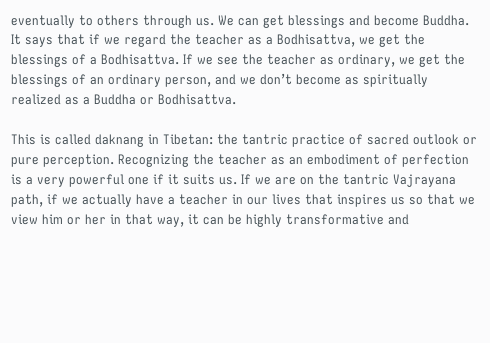eventually to others through us. We can get blessings and become Buddha. It says that if we regard the teacher as a Bodhisattva, we get the blessings of a Bodhisattva. If we see the teacher as ordinary, we get the blessings of an ordinary person, and we don’t become as spiritually realized as a Buddha or Bodhisattva.

This is called daknang in Tibetan: the tantric practice of sacred outlook or pure perception. Recognizing the teacher as an embodiment of perfection is a very powerful one if it suits us. If we are on the tantric Vajrayana path, if we actually have a teacher in our lives that inspires us so that we view him or her in that way, it can be highly transformative and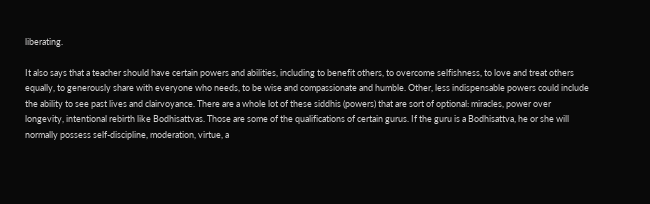liberating.

It also says that a teacher should have certain powers and abilities, including to benefit others, to overcome selfishness, to love and treat others equally, to generously share with everyone who needs, to be wise and compassionate and humble. Other, less indispensable powers could include the ability to see past lives and clairvoyance. There are a whole lot of these siddhis (powers) that are sort of optional: miracles, power over longevity, intentional rebirth like Bodhisattvas. Those are some of the qualifications of certain gurus. If the guru is a Bodhisattva, he or she will normally possess self-discipline, moderation, virtue, a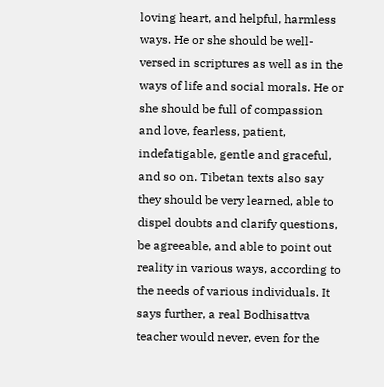loving heart, and helpful, harmless ways. He or she should be well-versed in scriptures as well as in the ways of life and social morals. He or she should be full of compassion and love, fearless, patient, indefatigable, gentle and graceful, and so on. Tibetan texts also say they should be very learned, able to dispel doubts and clarify questions, be agreeable, and able to point out reality in various ways, according to the needs of various individuals. It says further, a real Bodhisattva teacher would never, even for the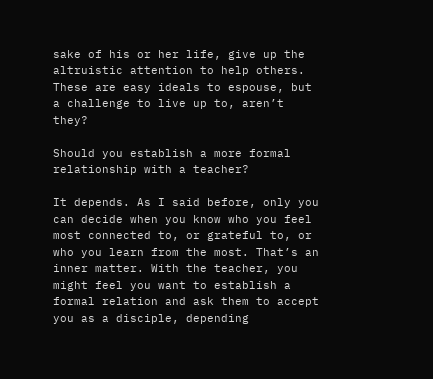sake of his or her life, give up the altruistic attention to help others. These are easy ideals to espouse, but a challenge to live up to, aren’t they?

Should you establish a more formal relationship with a teacher?

It depends. As I said before, only you can decide when you know who you feel most connected to, or grateful to, or who you learn from the most. That’s an inner matter. With the teacher, you might feel you want to establish a formal relation and ask them to accept you as a disciple, depending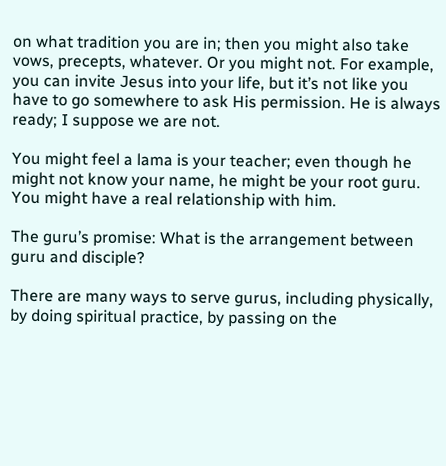on what tradition you are in; then you might also take vows, precepts, whatever. Or you might not. For example, you can invite Jesus into your life, but it’s not like you have to go somewhere to ask His permission. He is always ready; I suppose we are not.

You might feel a lama is your teacher; even though he might not know your name, he might be your root guru. You might have a real relationship with him.

The guru’s promise: What is the arrangement between guru and disciple?

There are many ways to serve gurus, including physically, by doing spiritual practice, by passing on the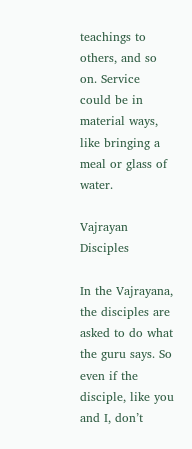teachings to others, and so on. Service could be in material ways, like bringing a meal or glass of water.

Vajrayan Disciples

In the Vajrayana, the disciples are asked to do what the guru says. So even if the disciple, like you and I, don’t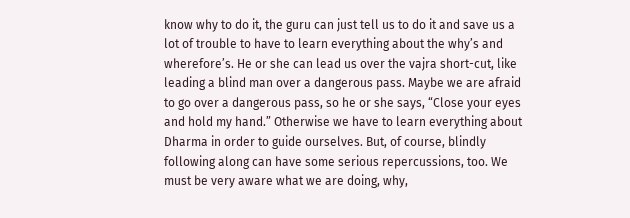know why to do it, the guru can just tell us to do it and save us a lot of trouble to have to learn everything about the why’s and wherefore’s. He or she can lead us over the vajra short-cut, like leading a blind man over a dangerous pass. Maybe we are afraid to go over a dangerous pass, so he or she says, “Close your eyes and hold my hand.” Otherwise we have to learn everything about Dharma in order to guide ourselves. But, of course, blindly following along can have some serious repercussions, too. We must be very aware what we are doing, why,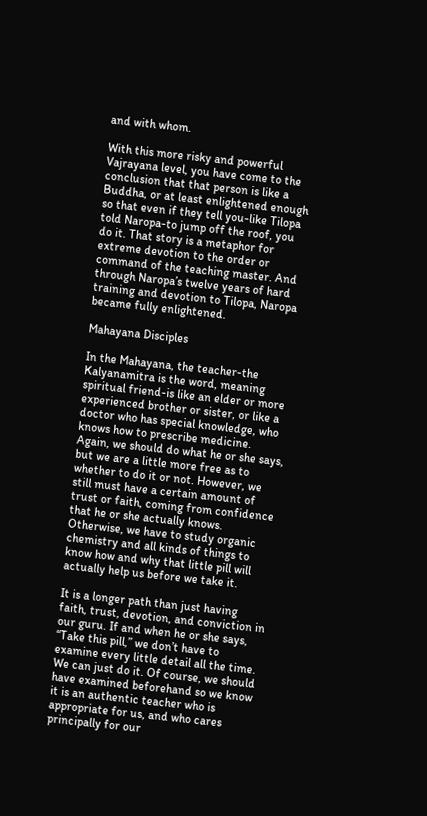and with whom.

With this more risky and powerful Vajrayana level, you have come to the conclusion that that person is like a Buddha, or at least enlightened enough so that even if they tell you-like Tilopa told Naropa-to jump off the roof, you do it. That story is a metaphor for extreme devotion to the order or command of the teaching master. And through Naropa’s twelve years of hard training and devotion to Tilopa, Naropa became fully enlightened.

Mahayana Disciples

In the Mahayana, the teacher-the Kalyanamitra is the word, meaning spiritual friend-is like an elder or more experienced brother or sister, or like a doctor who has special knowledge, who knows how to prescribe medicine. Again, we should do what he or she says, but we are a little more free as to whether to do it or not. However, we still must have a certain amount of trust or faith, coming from confidence that he or she actually knows. Otherwise, we have to study organic chemistry and all kinds of things to know how and why that little pill will actually help us before we take it.

It is a longer path than just having faith, trust, devotion, and conviction in our guru. If and when he or she says, “Take this pill,” we don’t have to examine every little detail all the time. We can just do it. Of course, we should have examined beforehand so we know it is an authentic teacher who is appropriate for us, and who cares principally for our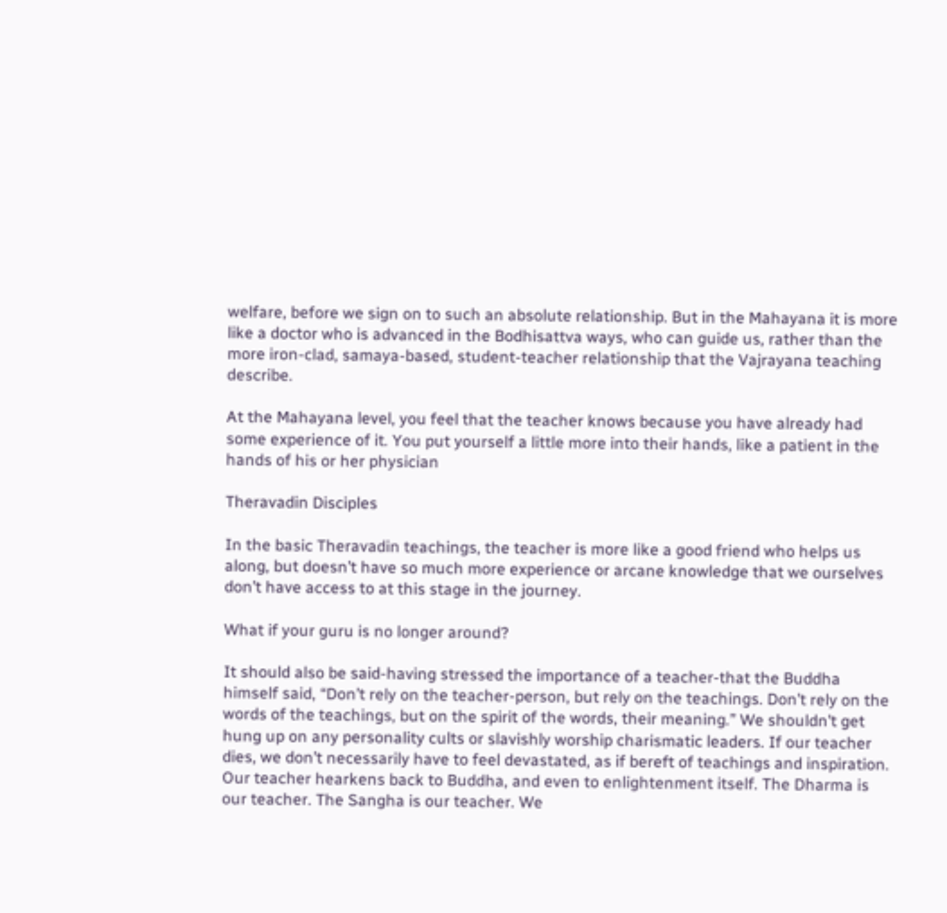welfare, before we sign on to such an absolute relationship. But in the Mahayana it is more like a doctor who is advanced in the Bodhisattva ways, who can guide us, rather than the more iron-clad, samaya-based, student-teacher relationship that the Vajrayana teaching describe.

At the Mahayana level, you feel that the teacher knows because you have already had some experience of it. You put yourself a little more into their hands, like a patient in the hands of his or her physician

Theravadin Disciples

In the basic Theravadin teachings, the teacher is more like a good friend who helps us along, but doesn’t have so much more experience or arcane knowledge that we ourselves don’t have access to at this stage in the journey.

What if your guru is no longer around?

It should also be said-having stressed the importance of a teacher-that the Buddha himself said, “Don’t rely on the teacher-person, but rely on the teachings. Don’t rely on the words of the teachings, but on the spirit of the words, their meaning.” We shouldn’t get hung up on any personality cults or slavishly worship charismatic leaders. If our teacher dies, we don’t necessarily have to feel devastated, as if bereft of teachings and inspiration. Our teacher hearkens back to Buddha, and even to enlightenment itself. The Dharma is our teacher. The Sangha is our teacher. We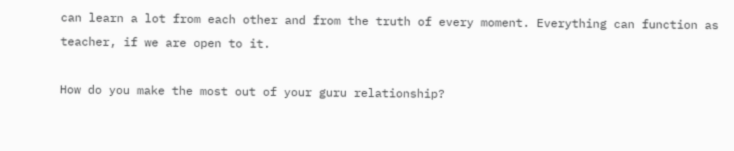can learn a lot from each other and from the truth of every moment. Everything can function as teacher, if we are open to it.

How do you make the most out of your guru relationship?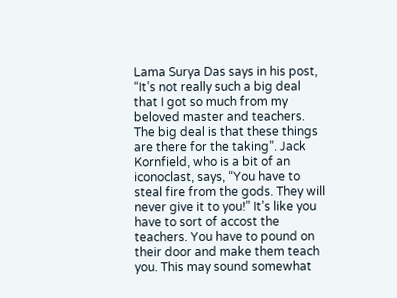Lama Surya Das says in his post, “It’s not really such a big deal that I got so much from my beloved master and teachers. The big deal is that these things are there for the taking”. Jack Kornfield, who is a bit of an iconoclast, says, “You have to steal fire from the gods. They will never give it to you!” It’s like you have to sort of accost the teachers. You have to pound on their door and make them teach you. This may sound somewhat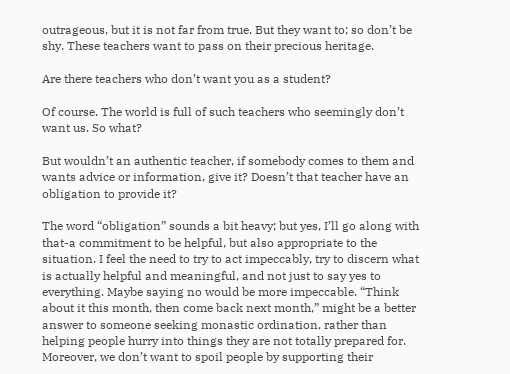outrageous, but it is not far from true. But they want to; so don’t be shy. These teachers want to pass on their precious heritage.

Are there teachers who don’t want you as a student?

Of course. The world is full of such teachers who seemingly don’t want us. So what?

But wouldn’t an authentic teacher, if somebody comes to them and wants advice or information, give it? Doesn’t that teacher have an obligation to provide it?

The word “obligation” sounds a bit heavy; but yes, I’ll go along with that-a commitment to be helpful, but also appropriate to the situation. I feel the need to try to act impeccably, try to discern what is actually helpful and meaningful, and not just to say yes to everything. Maybe saying no would be more impeccable. “Think about it this month, then come back next month,” might be a better answer to someone seeking monastic ordination, rather than helping people hurry into things they are not totally prepared for. Moreover, we don’t want to spoil people by supporting their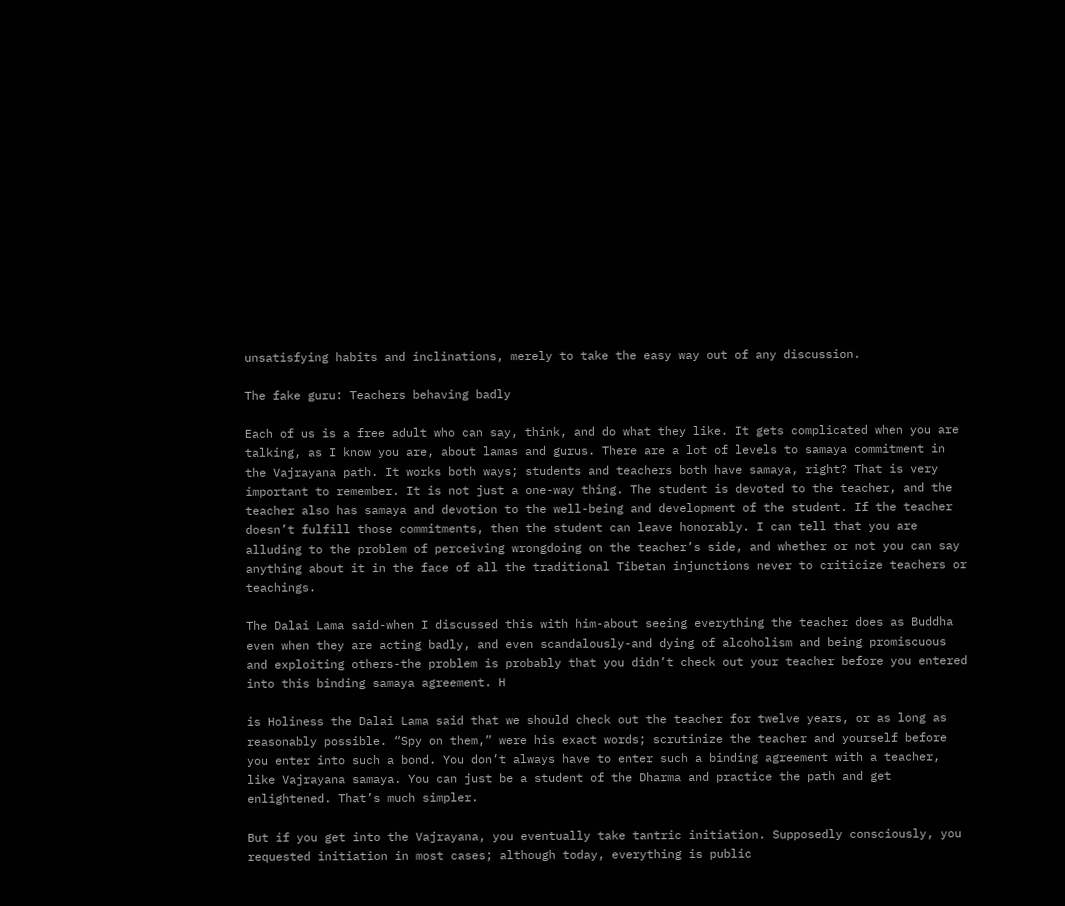unsatisfying habits and inclinations, merely to take the easy way out of any discussion.

The fake guru: Teachers behaving badly

Each of us is a free adult who can say, think, and do what they like. It gets complicated when you are talking, as I know you are, about lamas and gurus. There are a lot of levels to samaya commitment in the Vajrayana path. It works both ways; students and teachers both have samaya, right? That is very important to remember. It is not just a one-way thing. The student is devoted to the teacher, and the teacher also has samaya and devotion to the well-being and development of the student. If the teacher doesn’t fulfill those commitments, then the student can leave honorably. I can tell that you are alluding to the problem of perceiving wrongdoing on the teacher’s side, and whether or not you can say anything about it in the face of all the traditional Tibetan injunctions never to criticize teachers or teachings.

The Dalai Lama said-when I discussed this with him-about seeing everything the teacher does as Buddha even when they are acting badly, and even scandalously-and dying of alcoholism and being promiscuous and exploiting others-the problem is probably that you didn’t check out your teacher before you entered into this binding samaya agreement. H

is Holiness the Dalai Lama said that we should check out the teacher for twelve years, or as long as reasonably possible. “Spy on them,” were his exact words; scrutinize the teacher and yourself before you enter into such a bond. You don’t always have to enter such a binding agreement with a teacher, like Vajrayana samaya. You can just be a student of the Dharma and practice the path and get enlightened. That’s much simpler.

But if you get into the Vajrayana, you eventually take tantric initiation. Supposedly consciously, you requested initiation in most cases; although today, everything is public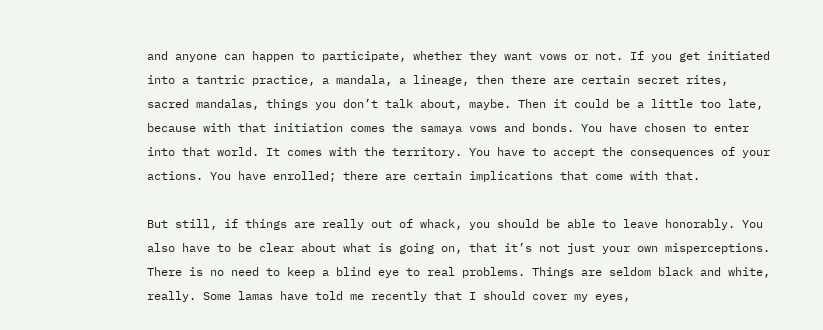and anyone can happen to participate, whether they want vows or not. If you get initiated into a tantric practice, a mandala, a lineage, then there are certain secret rites, sacred mandalas, things you don’t talk about, maybe. Then it could be a little too late, because with that initiation comes the samaya vows and bonds. You have chosen to enter into that world. It comes with the territory. You have to accept the consequences of your actions. You have enrolled; there are certain implications that come with that.

But still, if things are really out of whack, you should be able to leave honorably. You also have to be clear about what is going on, that it’s not just your own misperceptions. There is no need to keep a blind eye to real problems. Things are seldom black and white, really. Some lamas have told me recently that I should cover my eyes,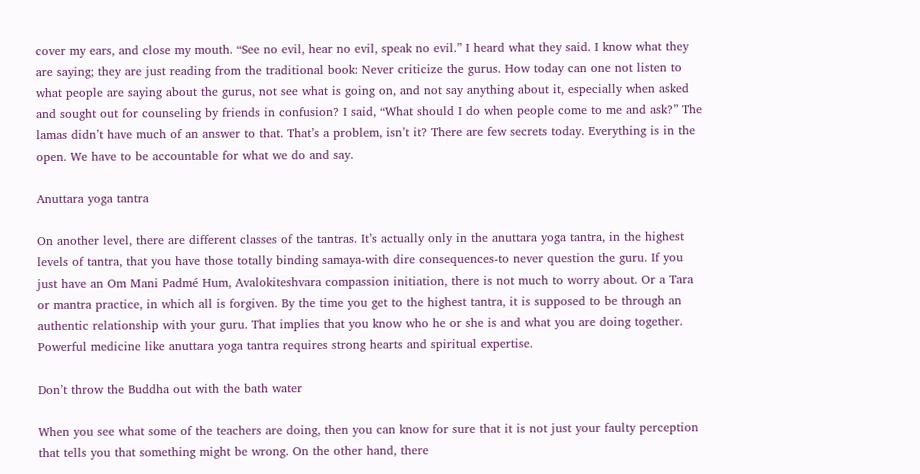cover my ears, and close my mouth. “See no evil, hear no evil, speak no evil.” I heard what they said. I know what they are saying; they are just reading from the traditional book: Never criticize the gurus. How today can one not listen to what people are saying about the gurus, not see what is going on, and not say anything about it, especially when asked and sought out for counseling by friends in confusion? I said, “What should I do when people come to me and ask?” The lamas didn’t have much of an answer to that. That’s a problem, isn’t it? There are few secrets today. Everything is in the open. We have to be accountable for what we do and say.

Anuttara yoga tantra

On another level, there are different classes of the tantras. It’s actually only in the anuttara yoga tantra, in the highest levels of tantra, that you have those totally binding samaya-with dire consequences-to never question the guru. If you just have an Om Mani Padmé Hum, Avalokiteshvara compassion initiation, there is not much to worry about. Or a Tara or mantra practice, in which all is forgiven. By the time you get to the highest tantra, it is supposed to be through an authentic relationship with your guru. That implies that you know who he or she is and what you are doing together. Powerful medicine like anuttara yoga tantra requires strong hearts and spiritual expertise.

Don’t throw the Buddha out with the bath water

When you see what some of the teachers are doing, then you can know for sure that it is not just your faulty perception that tells you that something might be wrong. On the other hand, there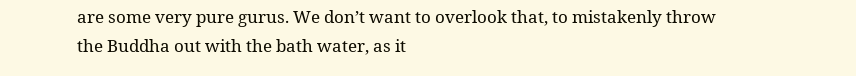are some very pure gurus. We don’t want to overlook that, to mistakenly throw the Buddha out with the bath water, as it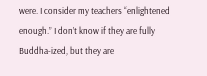were. I consider my teachers “enlightened enough.” I don’t know if they are fully Buddha-ized, but they are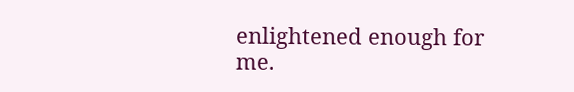enlightened enough for me.